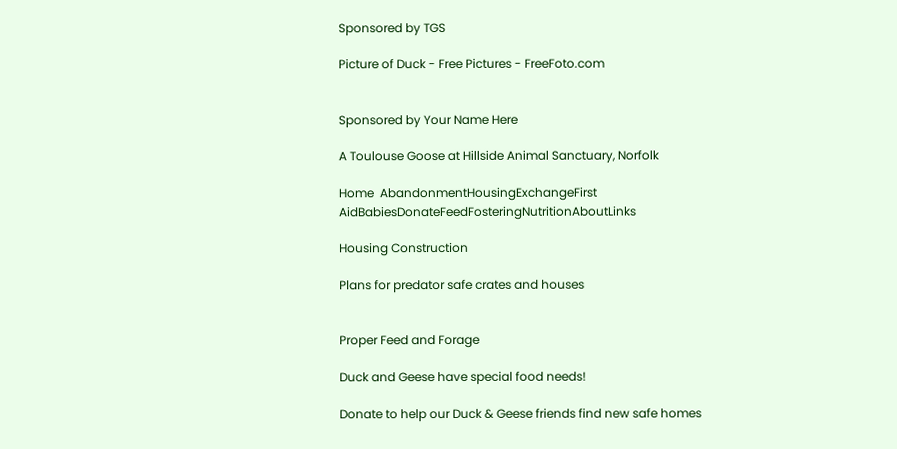Sponsored by TGS

Picture of Duck - Free Pictures - FreeFoto.com


Sponsored by Your Name Here

A Toulouse Goose at Hillside Animal Sanctuary, Norfolk

Home  AbandonmentHousingExchangeFirst AidBabiesDonateFeedFosteringNutritionAboutLinks

Housing Construction

Plans for predator safe crates and houses


Proper Feed and Forage

Duck and Geese have special food needs!

Donate to help our Duck & Geese friends find new safe homes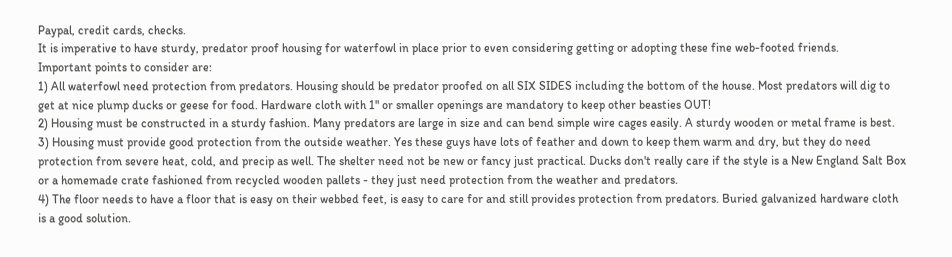Paypal, credit cards, checks.
It is imperative to have sturdy, predator proof housing for waterfowl in place prior to even considering getting or adopting these fine web-footed friends.
Important points to consider are:
1) All waterfowl need protection from predators. Housing should be predator proofed on all SIX SIDES including the bottom of the house. Most predators will dig to get at nice plump ducks or geese for food. Hardware cloth with 1" or smaller openings are mandatory to keep other beasties OUT!
2) Housing must be constructed in a sturdy fashion. Many predators are large in size and can bend simple wire cages easily. A sturdy wooden or metal frame is best.
3) Housing must provide good protection from the outside weather. Yes these guys have lots of feather and down to keep them warm and dry, but they do need protection from severe heat, cold, and precip as well. The shelter need not be new or fancy just practical. Ducks don't really care if the style is a New England Salt Box or a homemade crate fashioned from recycled wooden pallets - they just need protection from the weather and predators.
4) The floor needs to have a floor that is easy on their webbed feet, is easy to care for and still provides protection from predators. Buried galvanized hardware cloth is a good solution.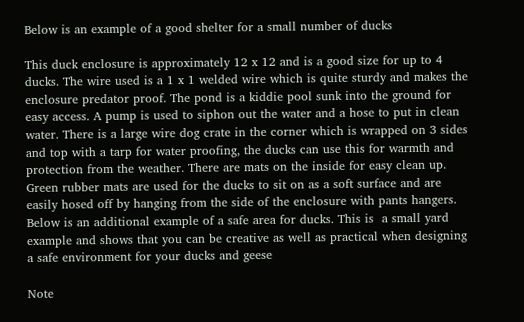Below is an example of a good shelter for a small number of ducks

This duck enclosure is approximately 12 x 12 and is a good size for up to 4 ducks. The wire used is a 1 x 1 welded wire which is quite sturdy and makes the enclosure predator proof. The pond is a kiddie pool sunk into the ground for easy access. A pump is used to siphon out the water and a hose to put in clean water. There is a large wire dog crate in the corner which is wrapped on 3 sides and top with a tarp for water proofing, the ducks can use this for warmth and protection from the weather. There are mats on the inside for easy clean up. Green rubber mats are used for the ducks to sit on as a soft surface and are easily hosed off by hanging from the side of the enclosure with pants hangers.
Below is an additional example of a safe area for ducks. This is  a small yard example and shows that you can be creative as well as practical when designing a safe environment for your ducks and geese

Note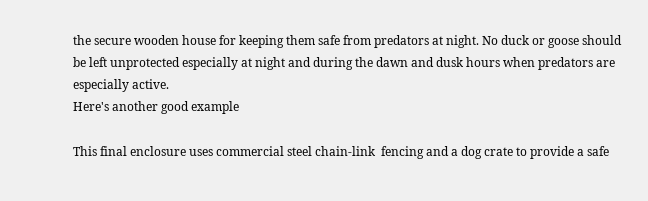the secure wooden house for keeping them safe from predators at night. No duck or goose should be left unprotected especially at night and during the dawn and dusk hours when predators are especially active.
Here's another good example

This final enclosure uses commercial steel chain-link  fencing and a dog crate to provide a safe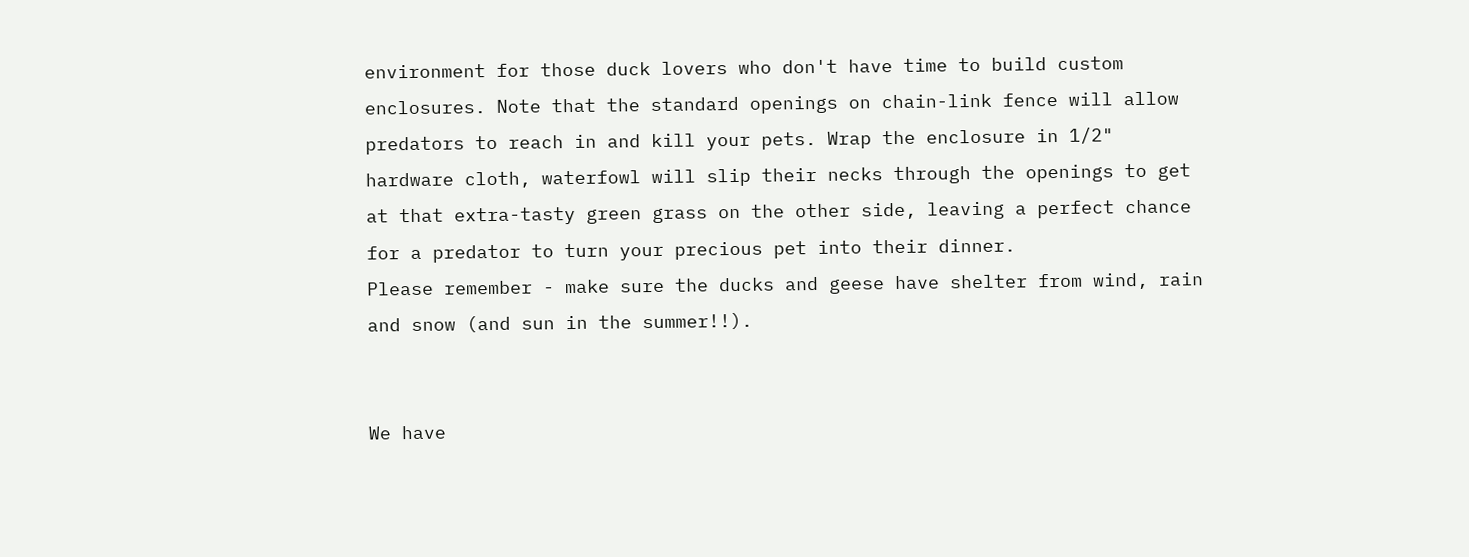environment for those duck lovers who don't have time to build custom enclosures. Note that the standard openings on chain-link fence will allow predators to reach in and kill your pets. Wrap the enclosure in 1/2" hardware cloth, waterfowl will slip their necks through the openings to get at that extra-tasty green grass on the other side, leaving a perfect chance for a predator to turn your precious pet into their dinner.
Please remember - make sure the ducks and geese have shelter from wind, rain and snow (and sun in the summer!!).


We have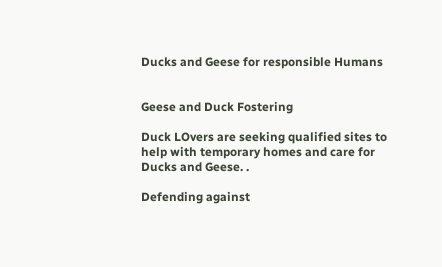Ducks and Geese for responsible Humans


Geese and Duck Fostering

Duck LOvers are seeking qualified sites to help with temporary homes and care for Ducks and Geese. .

Defending against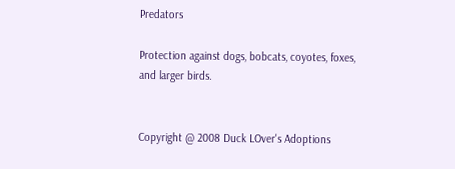Predators

Protection against dogs, bobcats, coyotes, foxes, and larger birds.


Copyright @ 2008 Duck LOver's Adoptions